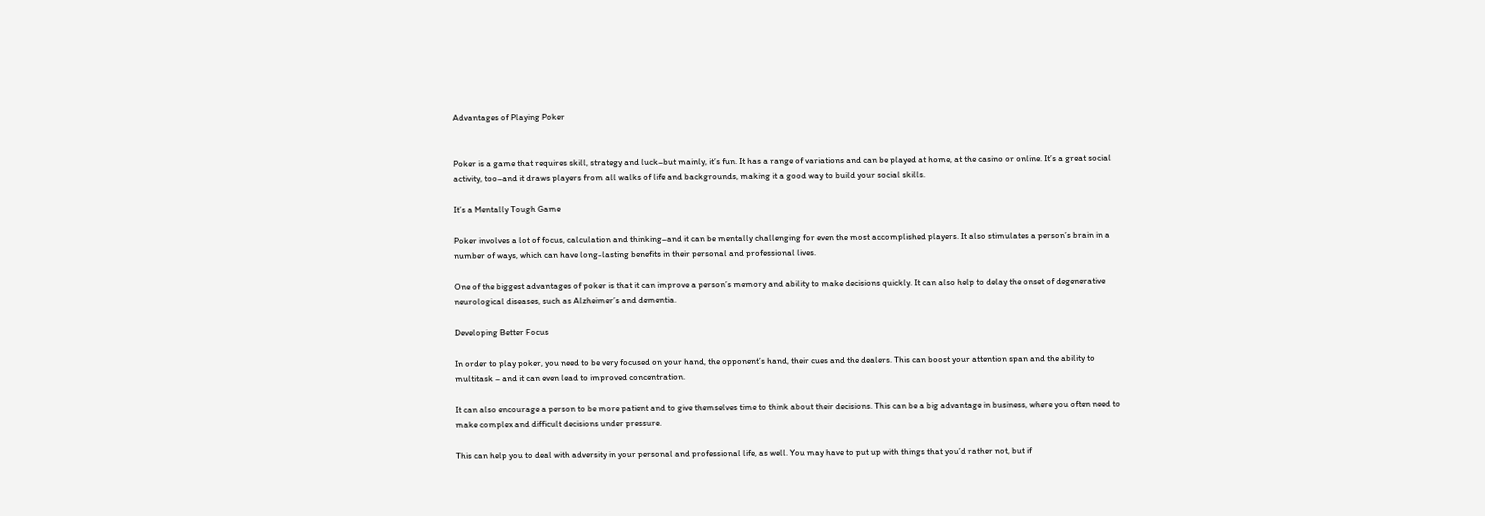Advantages of Playing Poker


Poker is a game that requires skill, strategy and luck–but mainly, it’s fun. It has a range of variations and can be played at home, at the casino or online. It’s a great social activity, too–and it draws players from all walks of life and backgrounds, making it a good way to build your social skills.

It’s a Mentally Tough Game

Poker involves a lot of focus, calculation and thinking–and it can be mentally challenging for even the most accomplished players. It also stimulates a person’s brain in a number of ways, which can have long-lasting benefits in their personal and professional lives.

One of the biggest advantages of poker is that it can improve a person’s memory and ability to make decisions quickly. It can also help to delay the onset of degenerative neurological diseases, such as Alzheimer’s and dementia.

Developing Better Focus

In order to play poker, you need to be very focused on your hand, the opponent’s hand, their cues and the dealers. This can boost your attention span and the ability to multitask – and it can even lead to improved concentration.

It can also encourage a person to be more patient and to give themselves time to think about their decisions. This can be a big advantage in business, where you often need to make complex and difficult decisions under pressure.

This can help you to deal with adversity in your personal and professional life, as well. You may have to put up with things that you’d rather not, but if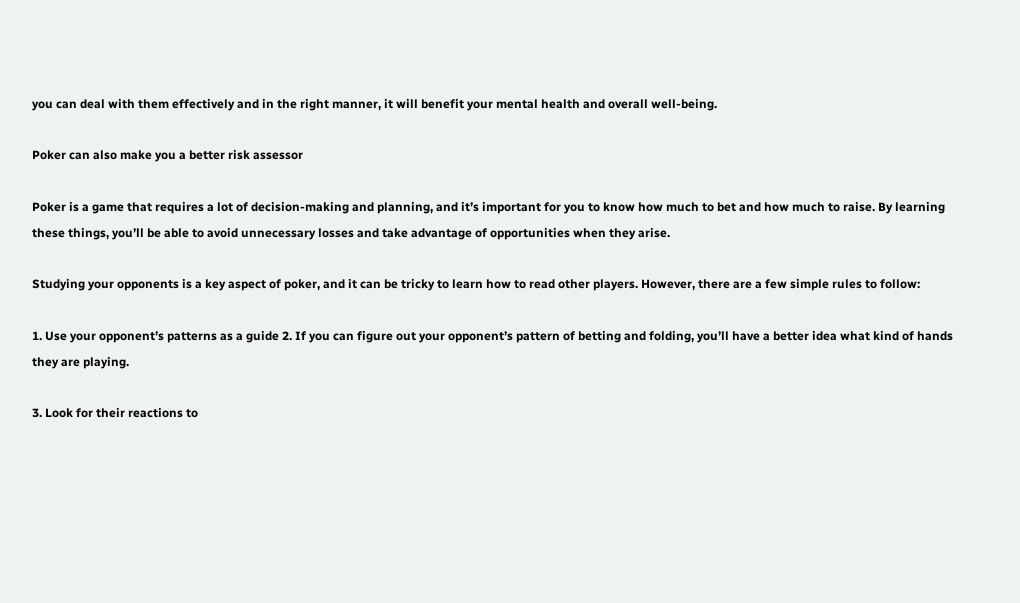you can deal with them effectively and in the right manner, it will benefit your mental health and overall well-being.

Poker can also make you a better risk assessor

Poker is a game that requires a lot of decision-making and planning, and it’s important for you to know how much to bet and how much to raise. By learning these things, you’ll be able to avoid unnecessary losses and take advantage of opportunities when they arise.

Studying your opponents is a key aspect of poker, and it can be tricky to learn how to read other players. However, there are a few simple rules to follow:

1. Use your opponent’s patterns as a guide 2. If you can figure out your opponent’s pattern of betting and folding, you’ll have a better idea what kind of hands they are playing.

3. Look for their reactions to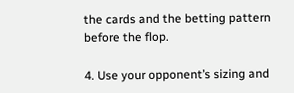the cards and the betting pattern before the flop.

4. Use your opponent’s sizing and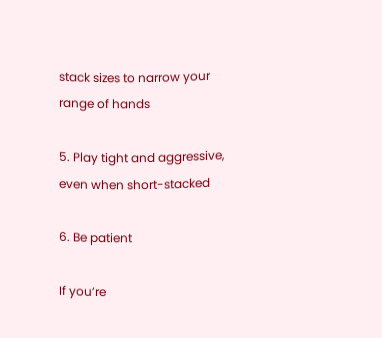stack sizes to narrow your range of hands

5. Play tight and aggressive, even when short-stacked

6. Be patient

If you’re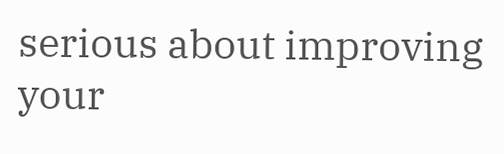serious about improving your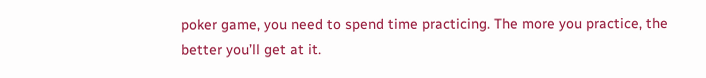poker game, you need to spend time practicing. The more you practice, the better you’ll get at it.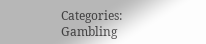Categories: Gambling